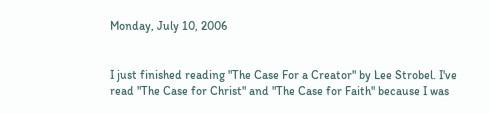Monday, July 10, 2006


I just finished reading "The Case For a Creator" by Lee Strobel. I've read "The Case for Christ" and "The Case for Faith" because I was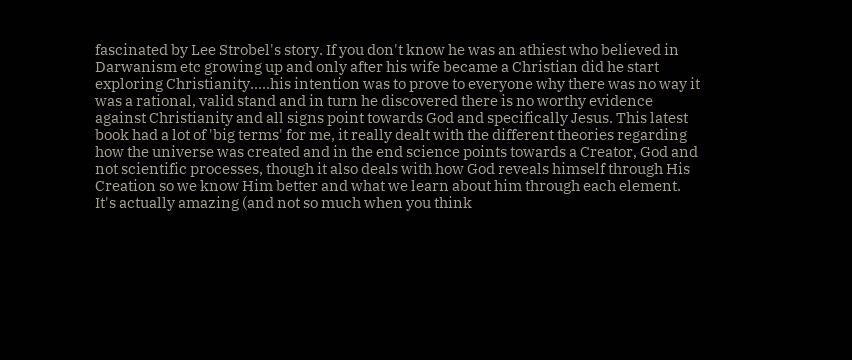fascinated by Lee Strobel's story. If you don't know he was an athiest who believed in Darwanism etc growing up and only after his wife became a Christian did he start exploring Christianity.....his intention was to prove to everyone why there was no way it was a rational, valid stand and in turn he discovered there is no worthy evidence against Christianity and all signs point towards God and specifically Jesus. This latest book had a lot of 'big terms' for me, it really dealt with the different theories regarding how the universe was created and in the end science points towards a Creator, God and not scientific processes, though it also deals with how God reveals himself through His Creation so we know Him better and what we learn about him through each element. It's actually amazing (and not so much when you think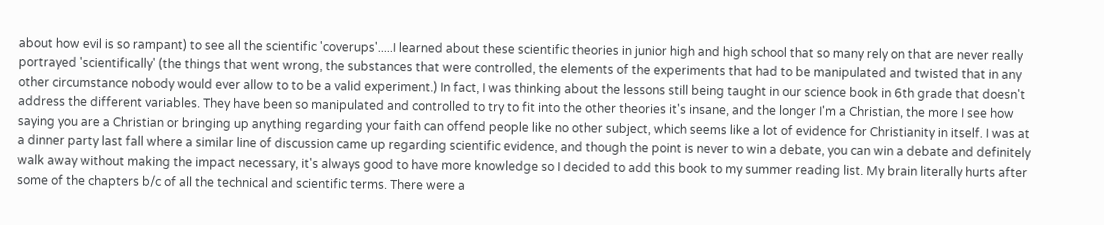about how evil is so rampant) to see all the scientific 'coverups'.....I learned about these scientific theories in junior high and high school that so many rely on that are never really portrayed 'scientifically' (the things that went wrong, the substances that were controlled, the elements of the experiments that had to be manipulated and twisted that in any other circumstance nobody would ever allow to to be a valid experiment.) In fact, I was thinking about the lessons still being taught in our science book in 6th grade that doesn't address the different variables. They have been so manipulated and controlled to try to fit into the other theories it's insane, and the longer I'm a Christian, the more I see how saying you are a Christian or bringing up anything regarding your faith can offend people like no other subject, which seems like a lot of evidence for Christianity in itself. I was at a dinner party last fall where a similar line of discussion came up regarding scientific evidence, and though the point is never to win a debate, you can win a debate and definitely walk away without making the impact necessary, it's always good to have more knowledge so I decided to add this book to my summer reading list. My brain literally hurts after some of the chapters b/c of all the technical and scientific terms. There were a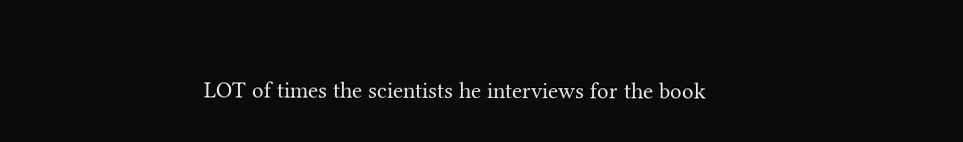LOT of times the scientists he interviews for the book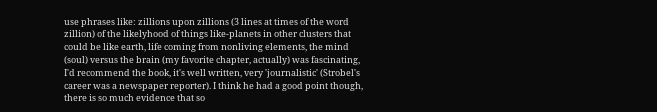use phrases like: zillions upon zillions (3 lines at times of the word zillion) of the likelyhood of things like-planets in other clusters that could be like earth, life coming from nonliving elements, the mind (soul) versus the brain (my favorite chapter, actually) was fascinating, I'd recommend the book, it's well written, very 'journalistic' (Strobel's career was a newspaper reporter). I think he had a good point though, there is so much evidence that so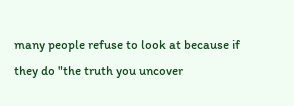many people refuse to look at because if they do "the truth you uncover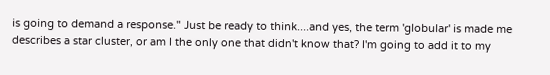is going to demand a response." Just be ready to think....and yes, the term 'globular' is made me describes a star cluster, or am I the only one that didn't know that? I'm going to add it to my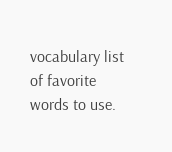vocabulary list of favorite words to use.